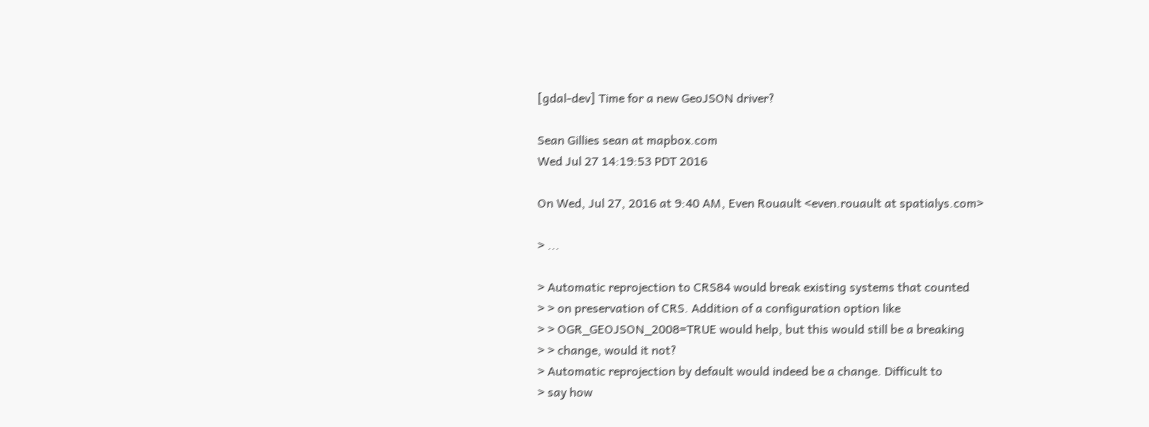[gdal-dev] Time for a new GeoJSON driver?

Sean Gillies sean at mapbox.com
Wed Jul 27 14:19:53 PDT 2016

On Wed, Jul 27, 2016 at 9:40 AM, Even Rouault <even.rouault at spatialys.com>

> ...

> Automatic reprojection to CRS84 would break existing systems that counted
> > on preservation of CRS. Addition of a configuration option like
> > OGR_GEOJSON_2008=TRUE would help, but this would still be a breaking
> > change, would it not?
> Automatic reprojection by default would indeed be a change. Difficult to
> say how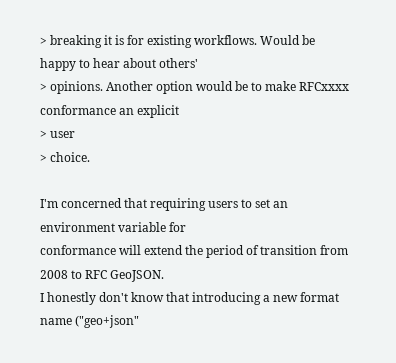> breaking it is for existing workflows. Would be happy to hear about others'
> opinions. Another option would be to make RFCxxxx conformance an explicit
> user
> choice.

I'm concerned that requiring users to set an environment variable for
conformance will extend the period of transition from 2008 to RFC GeoJSON.
I honestly don't know that introducing a new format name ("geo+json"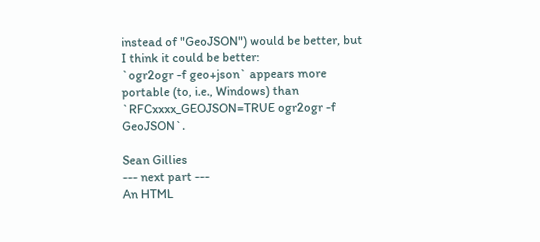instead of "GeoJSON") would be better, but I think it could be better:
`ogr2ogr -f geo+json` appears more portable (to, i.e., Windows) than
`RFCxxxx_GEOJSON=TRUE ogr2ogr -f GeoJSON`.

Sean Gillies
--- next part ---
An HTML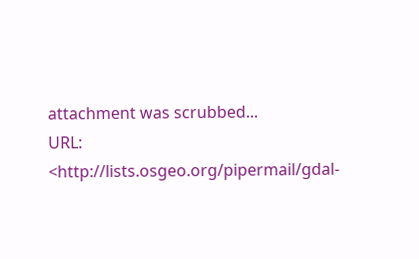attachment was scrubbed...
URL: <http://lists.osgeo.org/pipermail/gdal-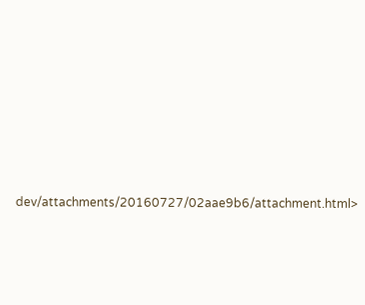dev/attachments/20160727/02aae9b6/attachment.html>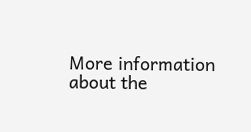More information about the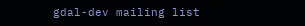gdal-dev mailing list